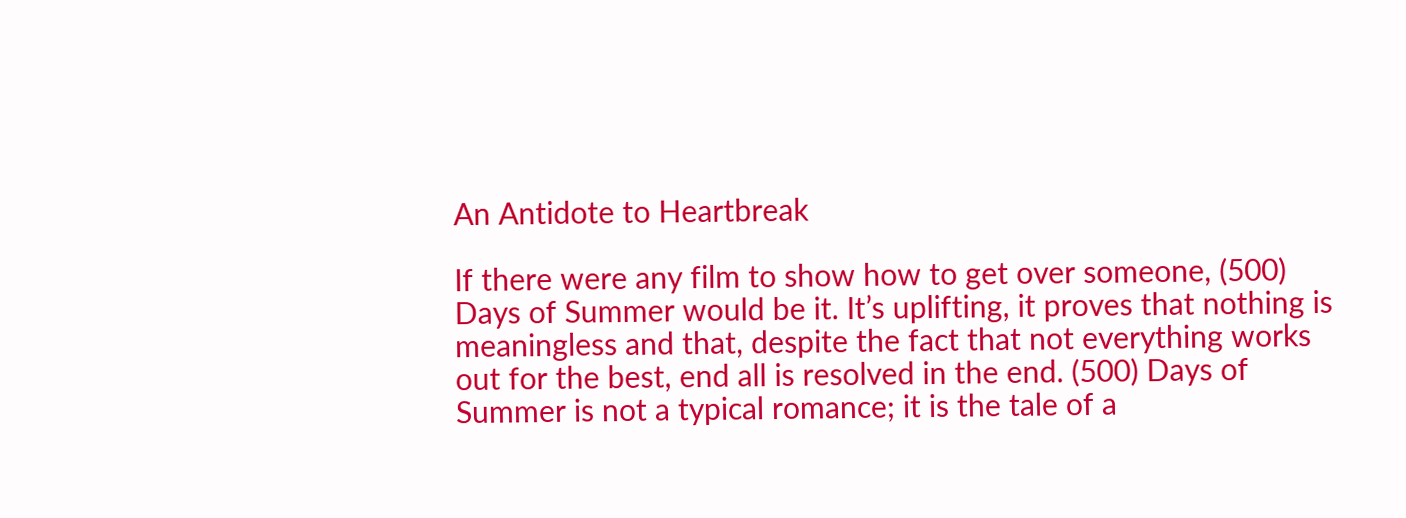An Antidote to Heartbreak

If there were any film to show how to get over someone, (500) Days of Summer would be it. It’s uplifting, it proves that nothing is meaningless and that, despite the fact that not everything works out for the best, end all is resolved in the end. (500) Days of Summer is not a typical romance; it is the tale of a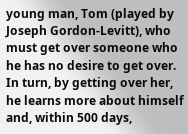young man, Tom (played by Joseph Gordon-Levitt), who must get over someone who he has no desire to get over. In turn, by getting over her, he learns more about himself and, within 500 days,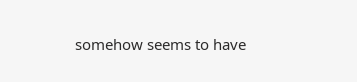somehow seems to have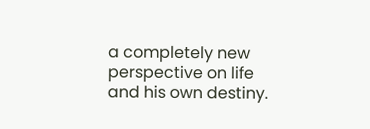a completely new perspective on life and his own destiny.